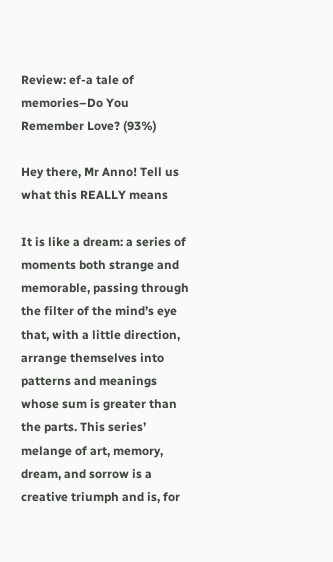Review: ef-a tale of memories–Do You Remember Love? (93%)

Hey there, Mr Anno! Tell us what this REALLY means

It is like a dream: a series of moments both strange and memorable, passing through the filter of the mind’s eye that, with a little direction, arrange themselves into patterns and meanings whose sum is greater than the parts. This series’ melange of art, memory, dream, and sorrow is a creative triumph and is, for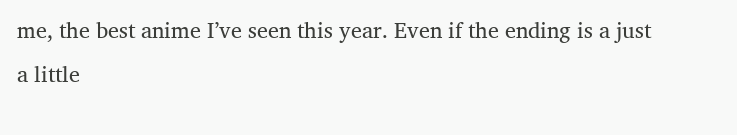me, the best anime I’ve seen this year. Even if the ending is a just a little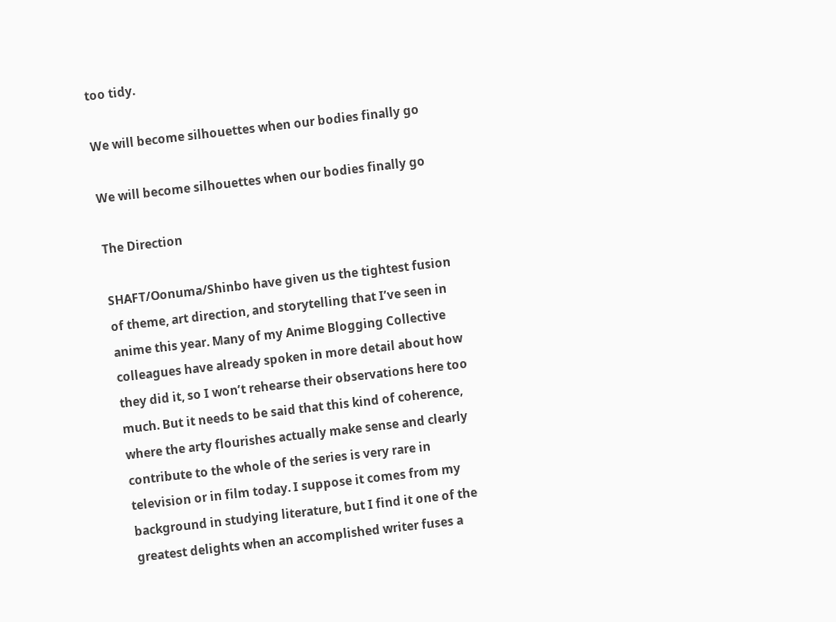too tidy.

We will become silhouettes when our bodies finally go

We will become silhouettes when our bodies finally go

The Direction

SHAFT/Oonuma/Shinbo have given us the tightest fusion of theme, art direction, and storytelling that I’ve seen in anime this year. Many of my Anime Blogging Collective colleagues have already spoken in more detail about how they did it, so I won’t rehearse their observations here too much. But it needs to be said that this kind of coherence, where the arty flourishes actually make sense and clearly contribute to the whole of the series is very rare in television or in film today. I suppose it comes from my background in studying literature, but I find it one of the greatest delights when an accomplished writer fuses a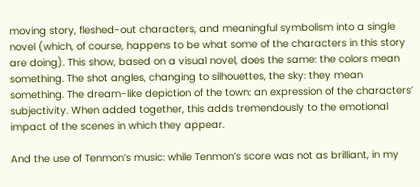moving story, fleshed-out characters, and meaningful symbolism into a single novel (which, of course, happens to be what some of the characters in this story are doing). This show, based on a visual novel, does the same: the colors mean something. The shot angles, changing to silhouettes, the sky: they mean something. The dream-like depiction of the town: an expression of the characters’ subjectivity. When added together, this adds tremendously to the emotional impact of the scenes in which they appear.

And the use of Tenmon’s music: while Tenmon’s score was not as brilliant, in my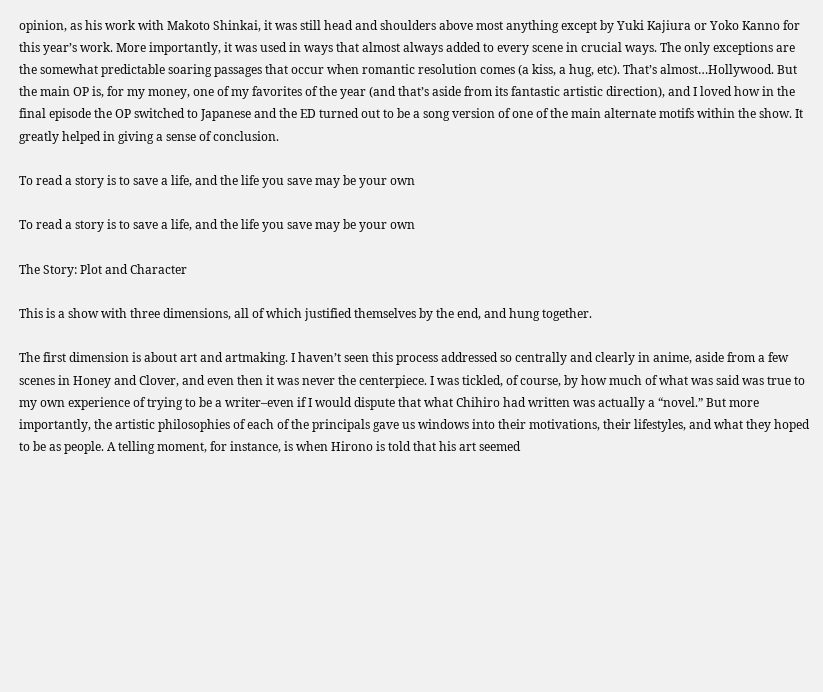opinion, as his work with Makoto Shinkai, it was still head and shoulders above most anything except by Yuki Kajiura or Yoko Kanno for this year’s work. More importantly, it was used in ways that almost always added to every scene in crucial ways. The only exceptions are the somewhat predictable soaring passages that occur when romantic resolution comes (a kiss, a hug, etc). That’s almost…Hollywood. But the main OP is, for my money, one of my favorites of the year (and that’s aside from its fantastic artistic direction), and I loved how in the final episode the OP switched to Japanese and the ED turned out to be a song version of one of the main alternate motifs within the show. It greatly helped in giving a sense of conclusion.

To read a story is to save a life, and the life you save may be your own

To read a story is to save a life, and the life you save may be your own

The Story: Plot and Character

This is a show with three dimensions, all of which justified themselves by the end, and hung together.

The first dimension is about art and artmaking. I haven’t seen this process addressed so centrally and clearly in anime, aside from a few scenes in Honey and Clover, and even then it was never the centerpiece. I was tickled, of course, by how much of what was said was true to my own experience of trying to be a writer–even if I would dispute that what Chihiro had written was actually a “novel.” But more importantly, the artistic philosophies of each of the principals gave us windows into their motivations, their lifestyles, and what they hoped to be as people. A telling moment, for instance, is when Hirono is told that his art seemed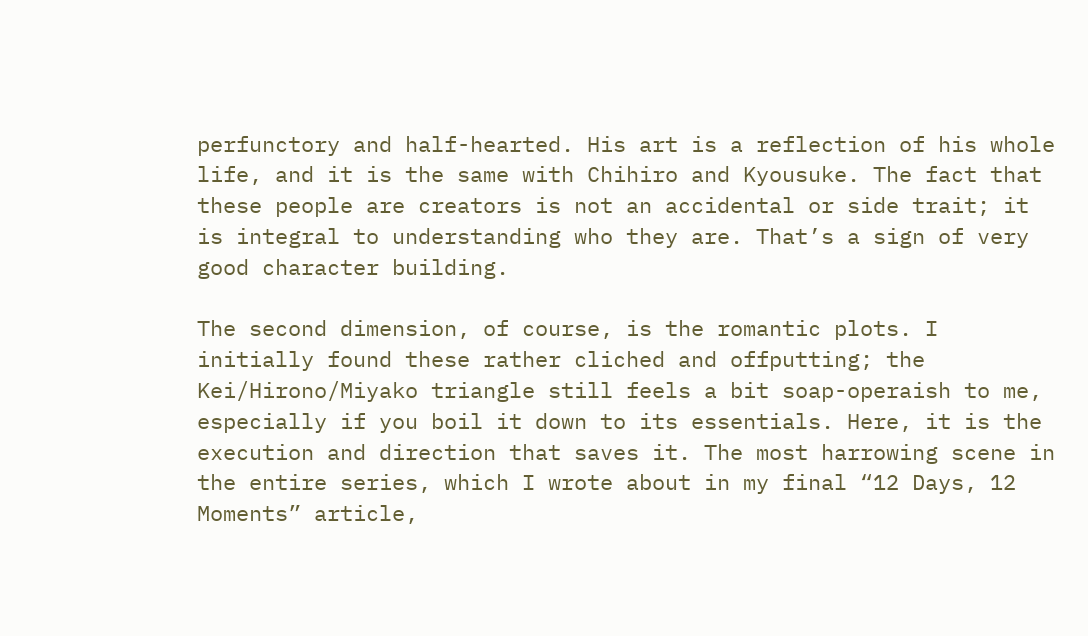perfunctory and half-hearted. His art is a reflection of his whole life, and it is the same with Chihiro and Kyousuke. The fact that these people are creators is not an accidental or side trait; it is integral to understanding who they are. That’s a sign of very good character building.

The second dimension, of course, is the romantic plots. I initially found these rather cliched and offputting; the Kei/Hirono/Miyako triangle still feels a bit soap-operaish to me, especially if you boil it down to its essentials. Here, it is the execution and direction that saves it. The most harrowing scene in the entire series, which I wrote about in my final “12 Days, 12 Moments” article,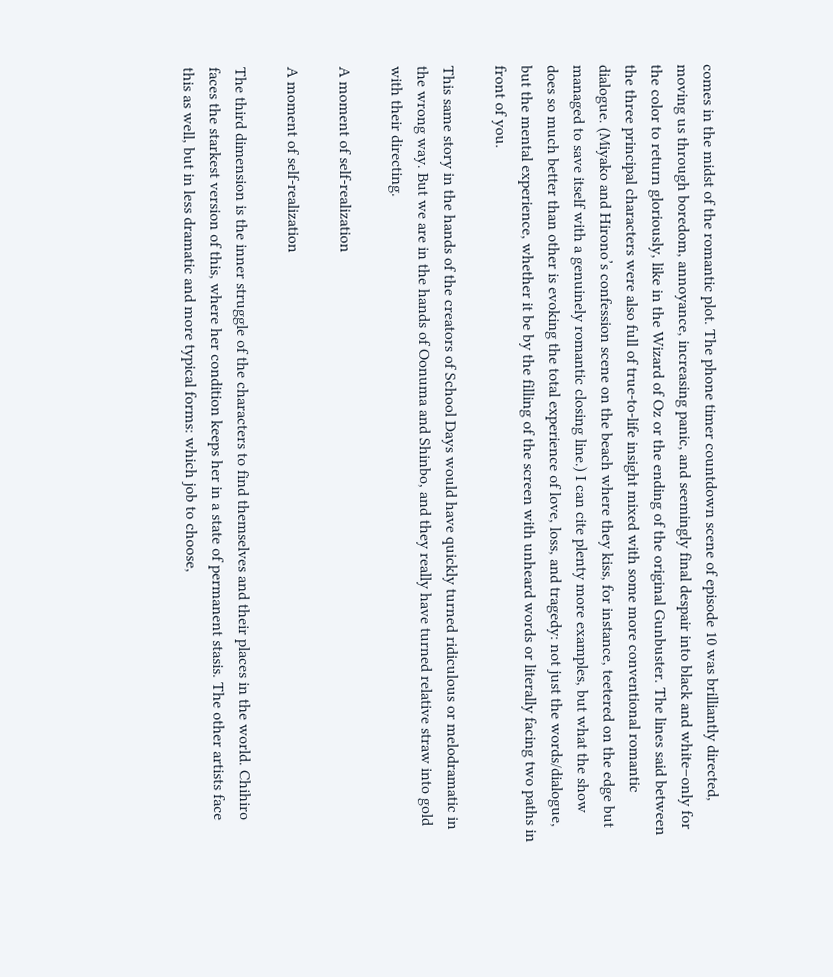comes in the midst of the romantic plot. The phone timer countdown scene of episode 10 was brilliantly directed, moving us through boredom, annoyance, increasing panic, and seemingly final despair into black and white–only for the color to return gloriously, like in the Wizard of Oz or the ending of the original Gunbuster. The lines said between the three principal characters were also full of true-to-life insight mixed with some more conventional romantic dialogue. (Miyako and Hirono’s confession scene on the beach where they kiss, for instance, teetered on the edge but managed to save itself with a genuinely romantic closing line.) I can cite plenty more examples, but what the show does so much better than other is evoking the total experience of love, loss, and tragedy: not just the words/dialogue, but the mental experience, whether it be by the filling of the screen with unheard words or literally facing two paths in front of you.

This same story in the hands of the creators of School Days would have quickly turned ridiculous or melodramatic in the wrong way. But we are in the hands of Oonuma and Shinbo, and they really have turned relative straw into gold with their directing.

A moment of self-realization

A moment of self-realization

The third dimension is the inner struggle of the characters to find themselves and their places in the world. Chihiro faces the starkest version of this, where her condition keeps her in a state of permanent stasis. The other artists face this as well, but in less dramatic and more typical forms: which job to choose,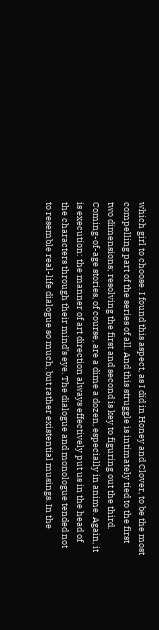which girl to choose. I found this aspect, as I did in Honey and Clover, to be the most compelling part of the series of all. And this struggle is intimately tied to the first two dimensions; resolving the first and second is key to figuring out the third. Coming-of-age stories, of course, are a dime a dozen, especially in anime. Again, it is execution: the manner of art direction always effectively put us in the head of the characters through their mind’s eye. The dialogue and monologue tended not to resemble real-life dialogue so much, but rather existential musings. In the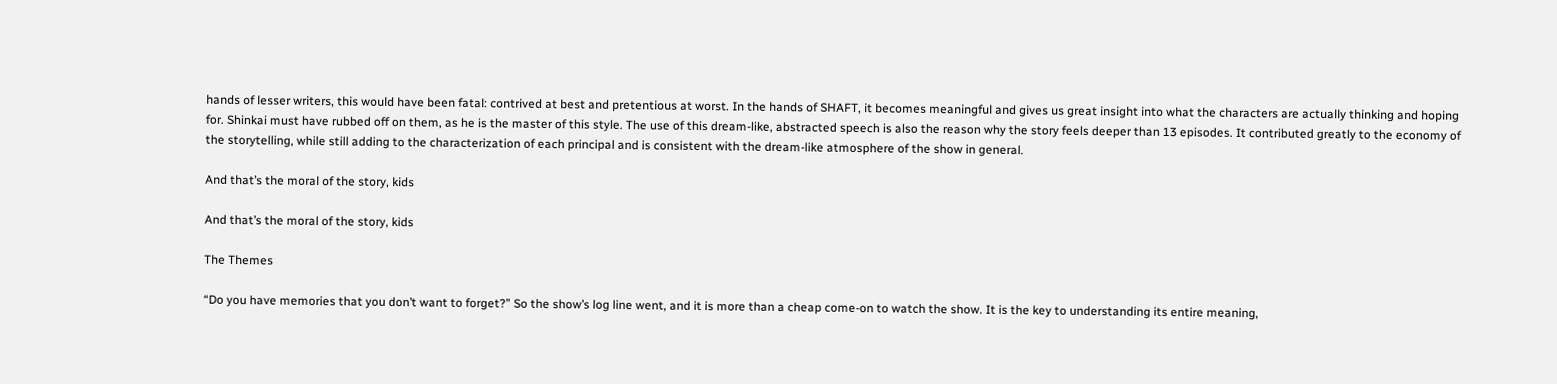hands of lesser writers, this would have been fatal: contrived at best and pretentious at worst. In the hands of SHAFT, it becomes meaningful and gives us great insight into what the characters are actually thinking and hoping for. Shinkai must have rubbed off on them, as he is the master of this style. The use of this dream-like, abstracted speech is also the reason why the story feels deeper than 13 episodes. It contributed greatly to the economy of the storytelling, while still adding to the characterization of each principal and is consistent with the dream-like atmosphere of the show in general.

And that’s the moral of the story, kids

And that’s the moral of the story, kids

The Themes

“Do you have memories that you don’t want to forget?” So the show’s log line went, and it is more than a cheap come-on to watch the show. It is the key to understanding its entire meaning,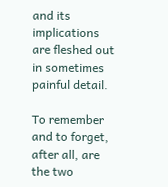and its implications are fleshed out in sometimes painful detail.

To remember and to forget, after all, are the two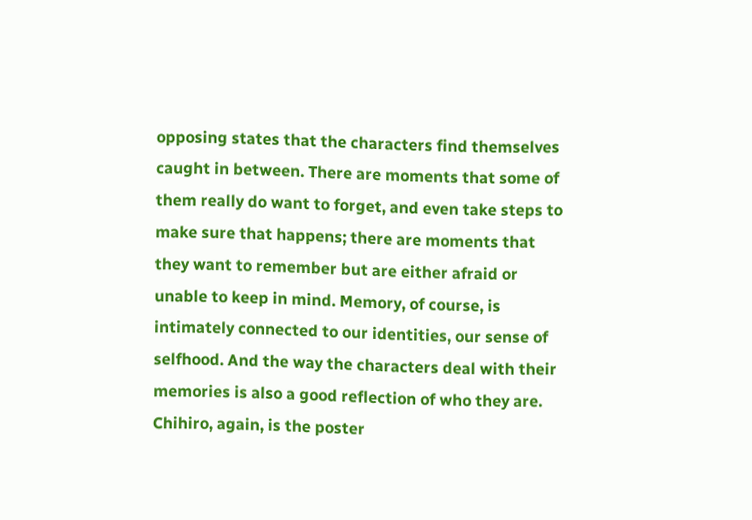opposing states that the characters find themselves caught in between. There are moments that some of them really do want to forget, and even take steps to make sure that happens; there are moments that they want to remember but are either afraid or unable to keep in mind. Memory, of course, is intimately connected to our identities, our sense of selfhood. And the way the characters deal with their memories is also a good reflection of who they are. Chihiro, again, is the poster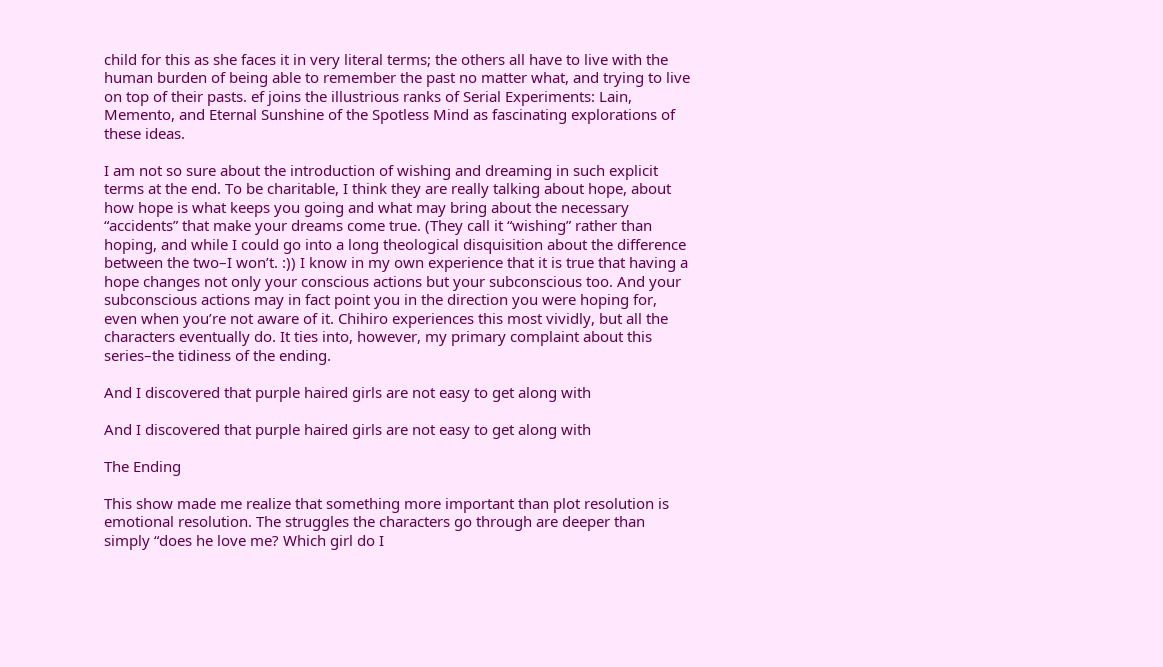child for this as she faces it in very literal terms; the others all have to live with the human burden of being able to remember the past no matter what, and trying to live on top of their pasts. ef joins the illustrious ranks of Serial Experiments: Lain, Memento, and Eternal Sunshine of the Spotless Mind as fascinating explorations of these ideas.

I am not so sure about the introduction of wishing and dreaming in such explicit terms at the end. To be charitable, I think they are really talking about hope, about how hope is what keeps you going and what may bring about the necessary “accidents” that make your dreams come true. (They call it “wishing” rather than hoping, and while I could go into a long theological disquisition about the difference between the two–I won’t. :)) I know in my own experience that it is true that having a hope changes not only your conscious actions but your subconscious too. And your subconscious actions may in fact point you in the direction you were hoping for, even when you’re not aware of it. Chihiro experiences this most vividly, but all the characters eventually do. It ties into, however, my primary complaint about this series–the tidiness of the ending.

And I discovered that purple haired girls are not easy to get along with

And I discovered that purple haired girls are not easy to get along with

The Ending

This show made me realize that something more important than plot resolution is emotional resolution. The struggles the characters go through are deeper than simply “does he love me? Which girl do I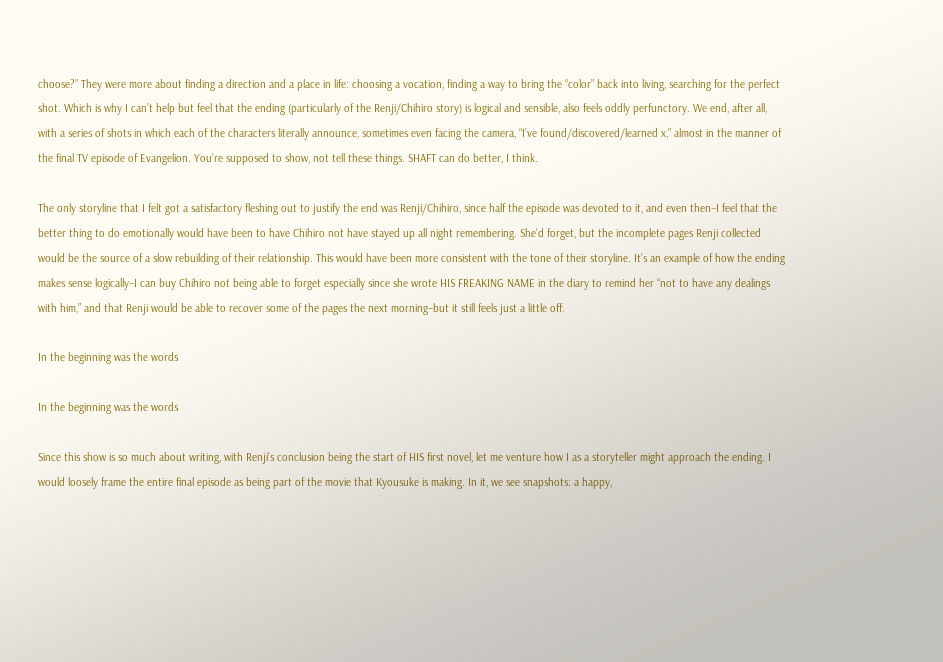choose?” They were more about finding a direction and a place in life: choosing a vocation, finding a way to bring the “color” back into living, searching for the perfect shot. Which is why I can’t help but feel that the ending (particularly of the Renji/Chihiro story) is logical and sensible, also feels oddly perfunctory. We end, after all, with a series of shots in which each of the characters literally announce, sometimes even facing the camera, “I’ve found/discovered/learned x,” almost in the manner of the final TV episode of Evangelion. You’re supposed to show, not tell these things. SHAFT can do better, I think.

The only storyline that I felt got a satisfactory fleshing out to justify the end was Renji/Chihiro, since half the episode was devoted to it, and even then–I feel that the better thing to do emotionally would have been to have Chihiro not have stayed up all night remembering. She’d forget, but the incomplete pages Renji collected would be the source of a slow rebuilding of their relationship. This would have been more consistent with the tone of their storyline. It’s an example of how the ending makes sense logically–I can buy Chihiro not being able to forget especially since she wrote HIS FREAKING NAME in the diary to remind her “not to have any dealings with him,” and that Renji would be able to recover some of the pages the next morning–but it still feels just a little off.

In the beginning was the words

In the beginning was the words

Since this show is so much about writing, with Renji’s conclusion being the start of HIS first novel, let me venture how I as a storyteller might approach the ending. I would loosely frame the entire final episode as being part of the movie that Kyousuke is making. In it, we see snapshots: a happy,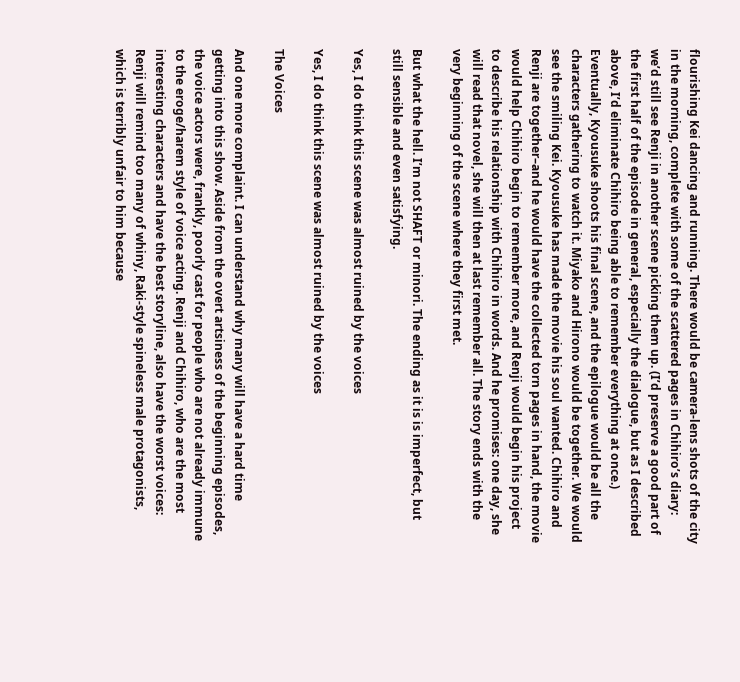flourishing Kei dancing and running. There would be camera-lens shots of the city in the morning, complete with some of the scattered pages in Chihiro’s diary: we’d still see Renji in another scene picking them up. (I’d preserve a good part of the first half of the episode in general, especially the dialogue, but as I described above, I’d eliminate Chihiro being able to remember everything at once.) Eventually, Kyousuke shoots his final scene, and the epilogue would be all the characters gathering to watch it. Miyako and Hirono would be together. We would see the smiling Kei. Kyousuke has made the movie his soul wanted. Chihiro and Renji are together–and he would have the collected torn pages in hand, the movie would help Chihiro begin to remember more, and Renji would begin his project to describe his relationship with Chihiro in words. And he promises: one day, she will read that novel, she will then at last remember all. The story ends with the very beginning of the scene where they first met.

But what the hell. I’m not SHAFT or minori. The ending as it is is imperfect, but still sensible and even satisfying.

Yes, I do think this scene was almost ruined by the voices

Yes, I do think this scene was almost ruined by the voices

The Voices

And one more complaint. I can understand why many will have a hard time getting into this show. Aside from the overt artsiness of the beginning episodes, the voice actors were, frankly, poorly cast for people who are not already immune to the eroge/harem style of voice acting. Renji and Chihiro, who are the most interesting characters and have the best storyline, also have the worst voices: Renji will remind too many of whiny, Raki-style spineless male protagonists, which is terribly unfair to him because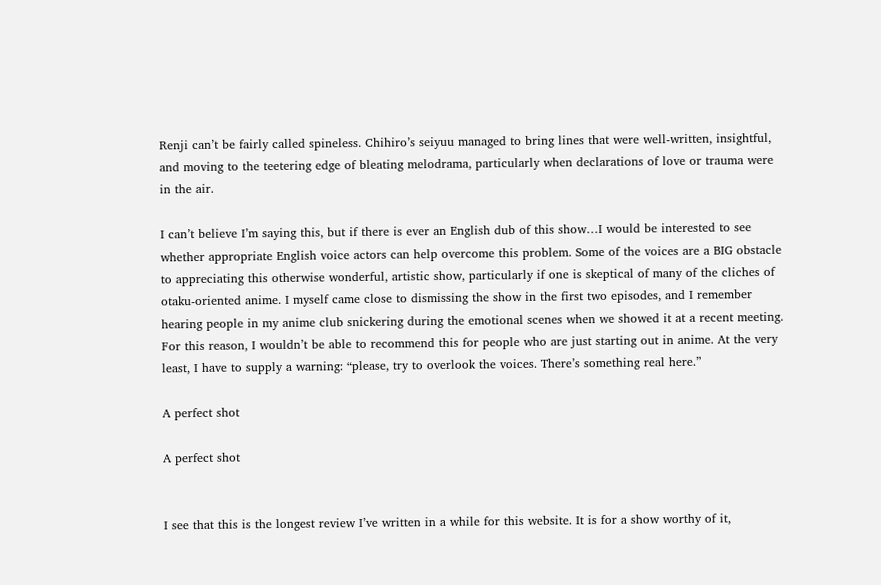Renji can’t be fairly called spineless. Chihiro’s seiyuu managed to bring lines that were well-written, insightful, and moving to the teetering edge of bleating melodrama, particularly when declarations of love or trauma were in the air.

I can’t believe I’m saying this, but if there is ever an English dub of this show…I would be interested to see whether appropriate English voice actors can help overcome this problem. Some of the voices are a BIG obstacle to appreciating this otherwise wonderful, artistic show, particularly if one is skeptical of many of the cliches of otaku-oriented anime. I myself came close to dismissing the show in the first two episodes, and I remember hearing people in my anime club snickering during the emotional scenes when we showed it at a recent meeting. For this reason, I wouldn’t be able to recommend this for people who are just starting out in anime. At the very least, I have to supply a warning: “please, try to overlook the voices. There’s something real here.”

A perfect shot

A perfect shot


I see that this is the longest review I’ve written in a while for this website. It is for a show worthy of it,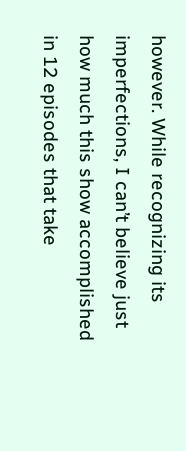however. While recognizing its imperfections, I can’t believe just how much this show accomplished in 12 episodes that take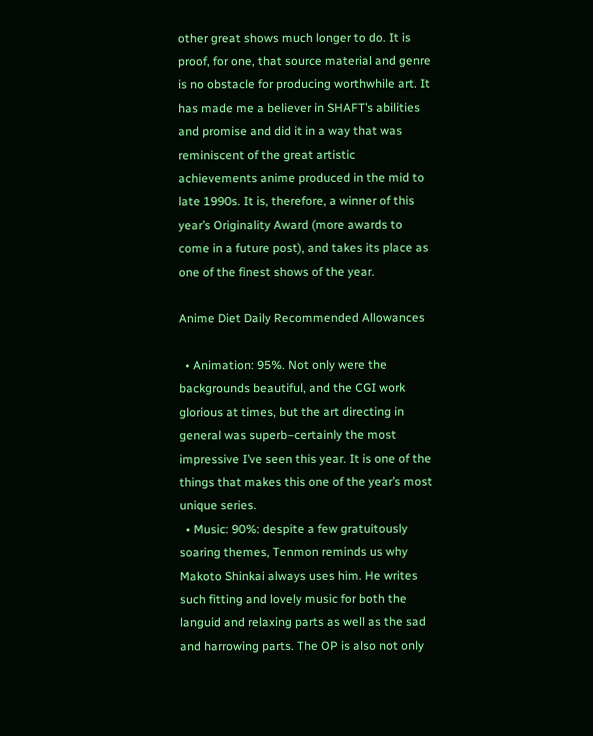other great shows much longer to do. It is proof, for one, that source material and genre is no obstacle for producing worthwhile art. It has made me a believer in SHAFT’s abilities and promise and did it in a way that was reminiscent of the great artistic achievements anime produced in the mid to late 1990s. It is, therefore, a winner of this year’s Originality Award (more awards to come in a future post), and takes its place as one of the finest shows of the year.

Anime Diet Daily Recommended Allowances

  • Animation: 95%. Not only were the backgrounds beautiful, and the CGI work glorious at times, but the art directing in general was superb–certainly the most impressive I’ve seen this year. It is one of the things that makes this one of the year’s most unique series.
  • Music: 90%: despite a few gratuitously soaring themes, Tenmon reminds us why Makoto Shinkai always uses him. He writes such fitting and lovely music for both the languid and relaxing parts as well as the sad and harrowing parts. The OP is also not only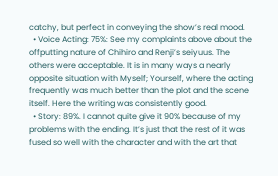catchy, but perfect in conveying the show’s real mood.
  • Voice Acting: 75%: See my complaints above about the offputting nature of Chihiro and Renji’s seiyuus. The others were acceptable. It is in many ways a nearly opposite situation with Myself; Yourself, where the acting frequently was much better than the plot and the scene itself. Here the writing was consistently good.
  • Story: 89%. I cannot quite give it 90% because of my problems with the ending. It’s just that the rest of it was fused so well with the character and with the art that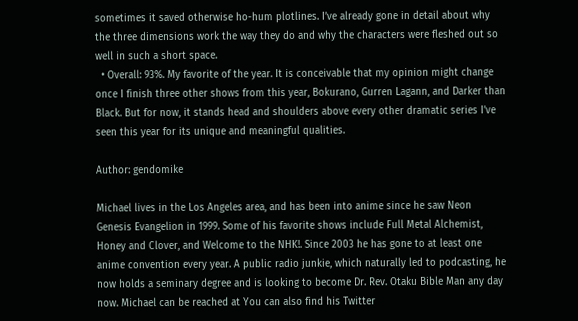sometimes it saved otherwise ho-hum plotlines. I’ve already gone in detail about why the three dimensions work the way they do and why the characters were fleshed out so well in such a short space.
  • Overall: 93%. My favorite of the year. It is conceivable that my opinion might change once I finish three other shows from this year, Bokurano, Gurren Lagann, and Darker than Black. But for now, it stands head and shoulders above every other dramatic series I’ve seen this year for its unique and meaningful qualities.

Author: gendomike

Michael lives in the Los Angeles area, and has been into anime since he saw Neon Genesis Evangelion in 1999. Some of his favorite shows include Full Metal Alchemist, Honey and Clover, and Welcome to the NHK!. Since 2003 he has gone to at least one anime convention every year. A public radio junkie, which naturally led to podcasting, he now holds a seminary degree and is looking to become Dr. Rev. Otaku Bible Man any day now. Michael can be reached at You can also find his Twitter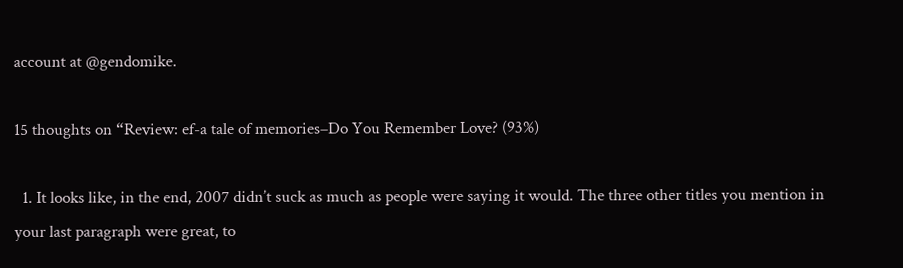account at @gendomike.

15 thoughts on “Review: ef-a tale of memories–Do You Remember Love? (93%)

  1. It looks like, in the end, 2007 didn’t suck as much as people were saying it would. The three other titles you mention in your last paragraph were great, to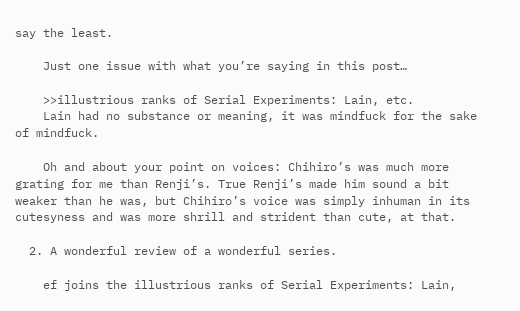say the least.

    Just one issue with what you’re saying in this post…

    >>illustrious ranks of Serial Experiments: Lain, etc.
    Lain had no substance or meaning, it was mindfuck for the sake of mindfuck.

    Oh and about your point on voices: Chihiro’s was much more grating for me than Renji’s. True Renji’s made him sound a bit weaker than he was, but Chihiro’s voice was simply inhuman in its cutesyness and was more shrill and strident than cute, at that.

  2. A wonderful review of a wonderful series.

    ef joins the illustrious ranks of Serial Experiments: Lain,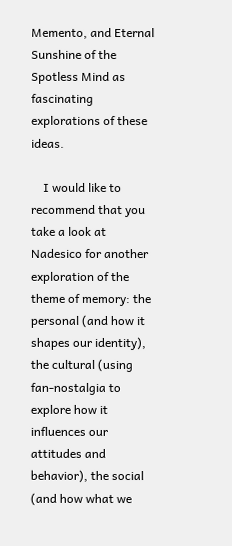Memento, and Eternal Sunshine of the Spotless Mind as fascinating explorations of these ideas.

    I would like to recommend that you take a look at Nadesico for another exploration of the theme of memory: the personal (and how it shapes our identity), the cultural (using fan-nostalgia to explore how it influences our attitudes and behavior), the social (and how what we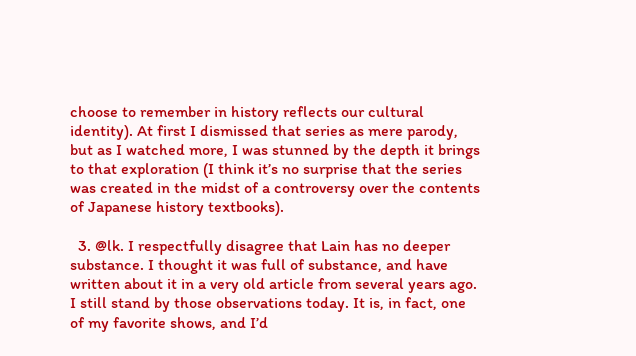choose to remember in history reflects our cultural identity). At first I dismissed that series as mere parody, but as I watched more, I was stunned by the depth it brings to that exploration (I think it’s no surprise that the series was created in the midst of a controversy over the contents of Japanese history textbooks).

  3. @lk. I respectfully disagree that Lain has no deeper substance. I thought it was full of substance, and have written about it in a very old article from several years ago. I still stand by those observations today. It is, in fact, one of my favorite shows, and I’d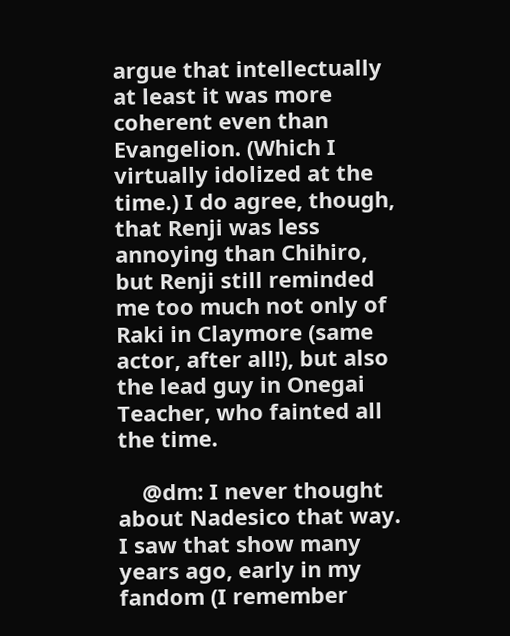argue that intellectually at least it was more coherent even than Evangelion. (Which I virtually idolized at the time.) I do agree, though, that Renji was less annoying than Chihiro, but Renji still reminded me too much not only of Raki in Claymore (same actor, after all!), but also the lead guy in Onegai Teacher, who fainted all the time.

    @dm: I never thought about Nadesico that way. I saw that show many years ago, early in my fandom (I remember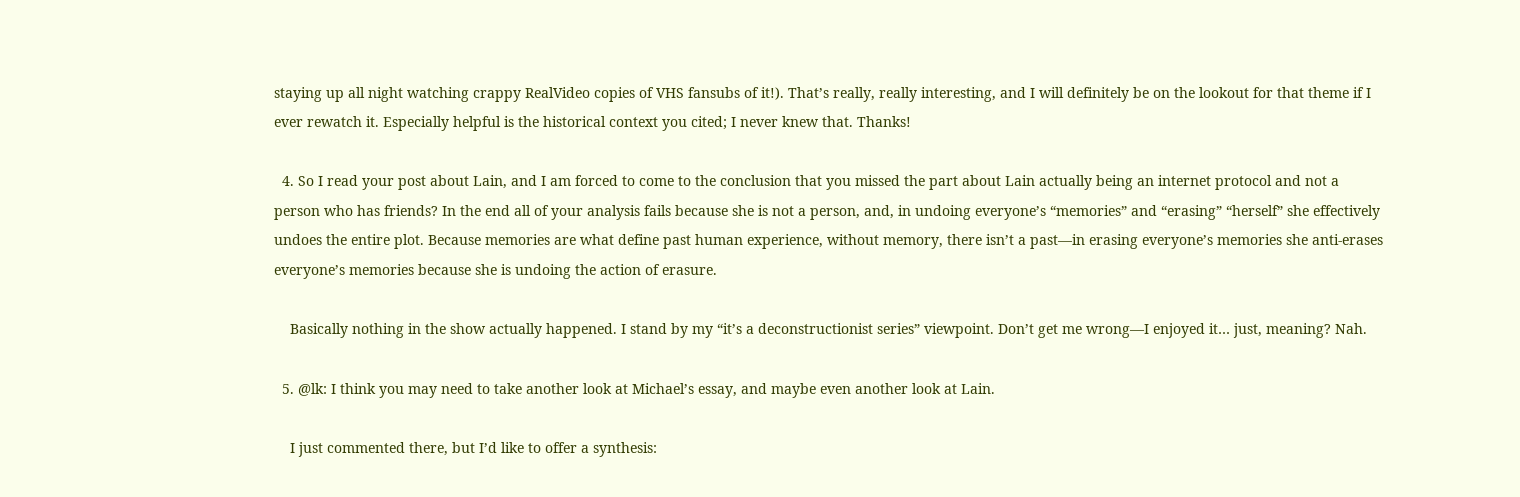staying up all night watching crappy RealVideo copies of VHS fansubs of it!). That’s really, really interesting, and I will definitely be on the lookout for that theme if I ever rewatch it. Especially helpful is the historical context you cited; I never knew that. Thanks!

  4. So I read your post about Lain, and I am forced to come to the conclusion that you missed the part about Lain actually being an internet protocol and not a person who has friends? In the end all of your analysis fails because she is not a person, and, in undoing everyone’s “memories” and “erasing” “herself” she effectively undoes the entire plot. Because memories are what define past human experience, without memory, there isn’t a past—in erasing everyone’s memories she anti-erases everyone’s memories because she is undoing the action of erasure.

    Basically nothing in the show actually happened. I stand by my “it’s a deconstructionist series” viewpoint. Don’t get me wrong—I enjoyed it… just, meaning? Nah.

  5. @lk: I think you may need to take another look at Michael’s essay, and maybe even another look at Lain.

    I just commented there, but I’d like to offer a synthesis: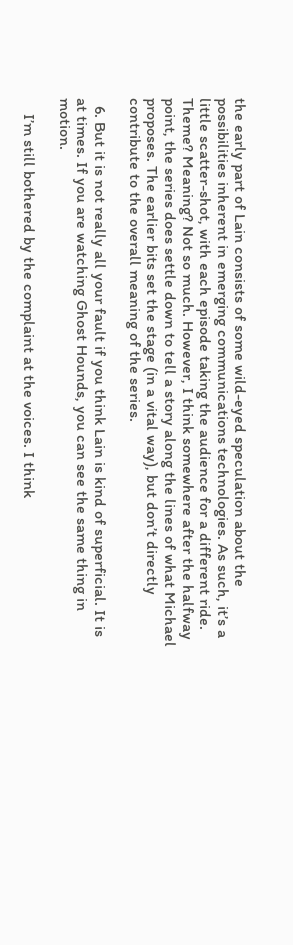the early part of Lain consists of some wild-eyed speculation about the possibilities inherent in emerging communications technologies. As such, it’s a little scatter-shot, with each episode taking the audience for a different ride. Theme? Meaning? Not so much. However, I think somewhere after the halfway point, the series does settle down to tell a story along the lines of what Michael proposes. The earlier bits set the stage (in a vital way), but don’t directly contribute to the overall meaning of the series.

  6. But it is not really all your fault if you think Lain is kind of superficial. It is at times. If you are watching Ghost Hounds, you can see the same thing in motion.

    I’m still bothered by the complaint at the voices. I think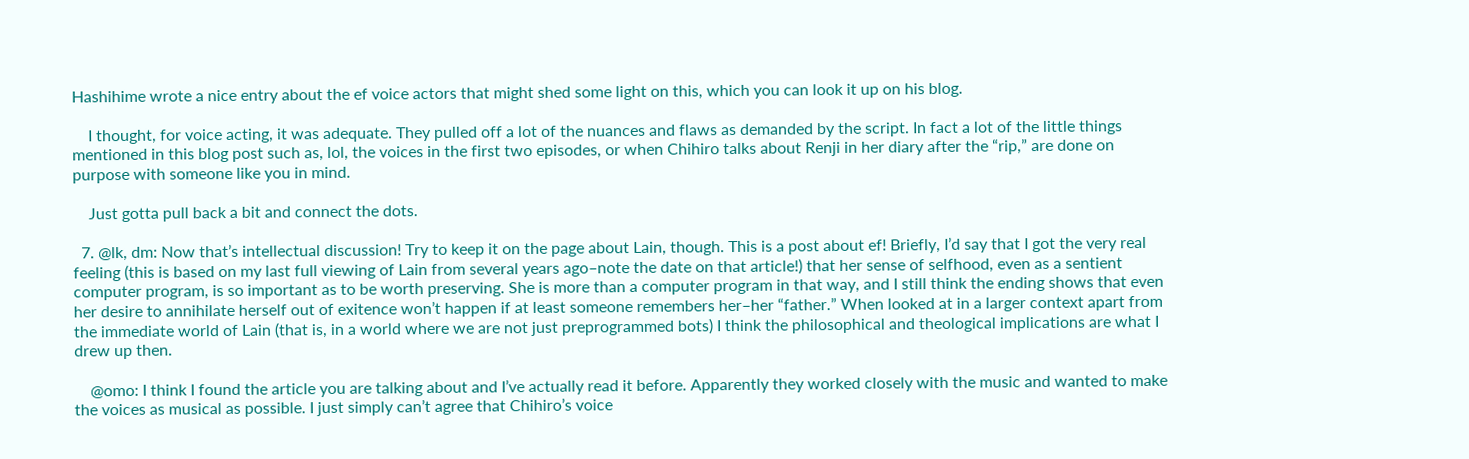Hashihime wrote a nice entry about the ef voice actors that might shed some light on this, which you can look it up on his blog.

    I thought, for voice acting, it was adequate. They pulled off a lot of the nuances and flaws as demanded by the script. In fact a lot of the little things mentioned in this blog post such as, lol, the voices in the first two episodes, or when Chihiro talks about Renji in her diary after the “rip,” are done on purpose with someone like you in mind.

    Just gotta pull back a bit and connect the dots.

  7. @lk, dm: Now that’s intellectual discussion! Try to keep it on the page about Lain, though. This is a post about ef! Briefly, I’d say that I got the very real feeling (this is based on my last full viewing of Lain from several years ago–note the date on that article!) that her sense of selfhood, even as a sentient computer program, is so important as to be worth preserving. She is more than a computer program in that way, and I still think the ending shows that even her desire to annihilate herself out of exitence won’t happen if at least someone remembers her–her “father.” When looked at in a larger context apart from the immediate world of Lain (that is, in a world where we are not just preprogrammed bots) I think the philosophical and theological implications are what I drew up then.

    @omo: I think I found the article you are talking about and I’ve actually read it before. Apparently they worked closely with the music and wanted to make the voices as musical as possible. I just simply can’t agree that Chihiro’s voice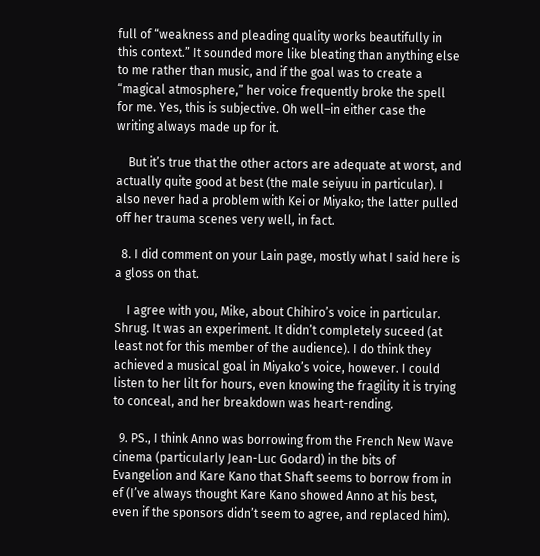full of “weakness and pleading quality works beautifully in this context.” It sounded more like bleating than anything else to me rather than music, and if the goal was to create a “magical atmosphere,” her voice frequently broke the spell for me. Yes, this is subjective. Oh well–in either case the writing always made up for it.

    But it’s true that the other actors are adequate at worst, and actually quite good at best (the male seiyuu in particular). I also never had a problem with Kei or Miyako; the latter pulled off her trauma scenes very well, in fact.

  8. I did comment on your Lain page, mostly what I said here is a gloss on that.

    I agree with you, Mike, about Chihiro’s voice in particular. Shrug. It was an experiment. It didn’t completely suceed (at least not for this member of the audience). I do think they achieved a musical goal in Miyako’s voice, however. I could listen to her lilt for hours, even knowing the fragility it is trying to conceal, and her breakdown was heart-rending.

  9. PS., I think Anno was borrowing from the French New Wave cinema (particularly Jean-Luc Godard) in the bits of Evangelion and Kare Kano that Shaft seems to borrow from in ef (I’ve always thought Kare Kano showed Anno at his best, even if the sponsors didn’t seem to agree, and replaced him).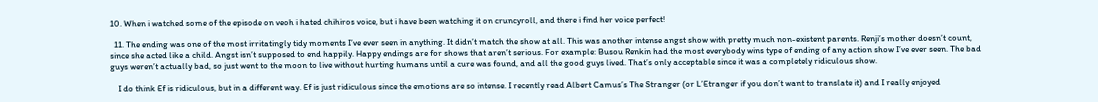10. When i watched some of the episode on veoh i hated chihiros voice, but i have been watching it on cruncyroll, and there i find her voice perfect!

  11. The ending was one of the most irritatingly tidy moments I’ve ever seen in anything. It didn’t match the show at all. This was another intense angst show with pretty much non-existent parents. Renji’s mother doesn’t count, since she acted like a child. Angst isn’t supposed to end happily. Happy endings are for shows that aren’t serious. For example: Busou Renkin had the most everybody wins type of ending of any action show I’ve ever seen. The bad guys weren’t actually bad, so just went to the moon to live without hurting humans until a cure was found, and all the good guys lived. That’s only acceptable since it was a completely ridiculous show.

    I do think Ef is ridiculous, but in a different way. Ef is just ridiculous since the emotions are so intense. I recently read Albert Camus’s The Stranger (or L’Etranger if you don’t want to translate it) and I really enjoyed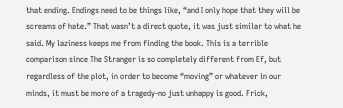that ending. Endings need to be things like, “and I only hope that they will be screams of hate.” That wasn’t a direct quote, it was just similar to what he said. My laziness keeps me from finding the book. This is a terrible comparison since The Stranger is so completely different from Ef, but regardless of the plot, in order to become “moving” or whatever in our minds, it must be more of a tragedy-no just unhappy is good. Frick,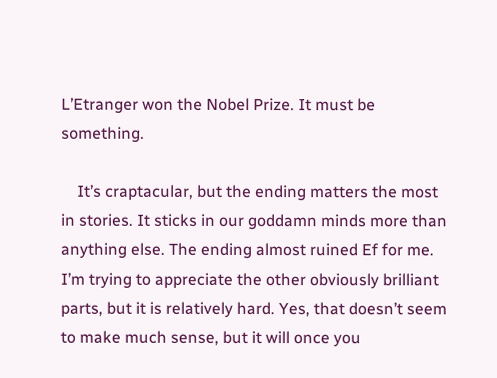L’Etranger won the Nobel Prize. It must be something.

    It’s craptacular, but the ending matters the most in stories. It sticks in our goddamn minds more than anything else. The ending almost ruined Ef for me. I’m trying to appreciate the other obviously brilliant parts, but it is relatively hard. Yes, that doesn’t seem to make much sense, but it will once you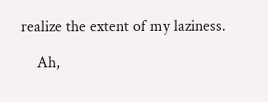realize the extent of my laziness.

    Ah,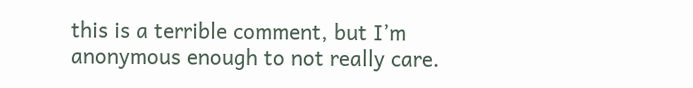this is a terrible comment, but I’m anonymous enough to not really care.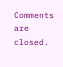Comments are closed.